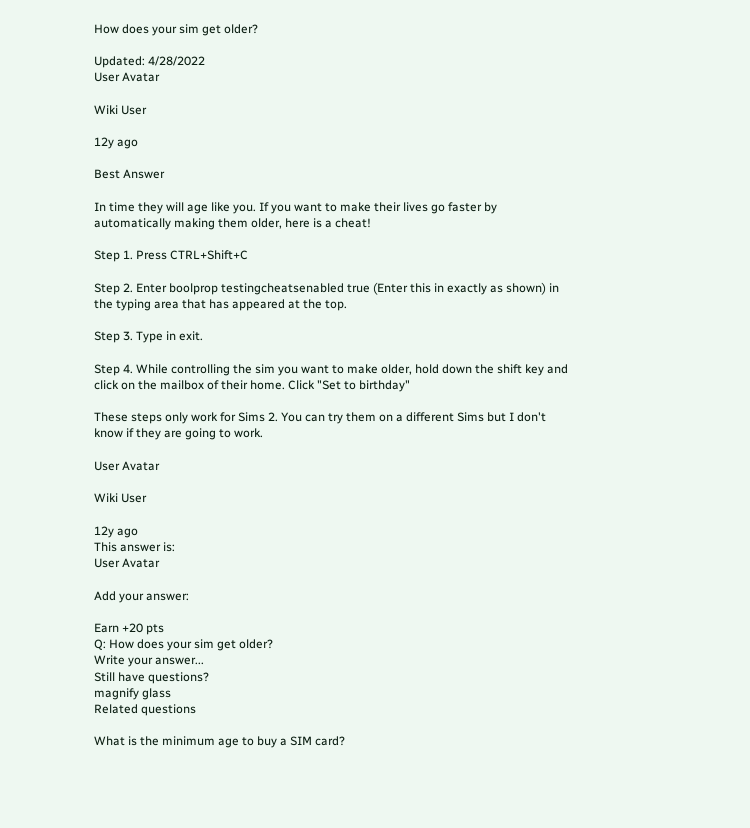How does your sim get older?

Updated: 4/28/2022
User Avatar

Wiki User

12y ago

Best Answer

In time they will age like you. If you want to make their lives go faster by automatically making them older, here is a cheat!

Step 1. Press CTRL+Shift+C

Step 2. Enter boolprop testingcheatsenabled true (Enter this in exactly as shown) in the typing area that has appeared at the top.

Step 3. Type in exit.

Step 4. While controlling the sim you want to make older, hold down the shift key and click on the mailbox of their home. Click "Set to birthday"

These steps only work for Sims 2. You can try them on a different Sims but I don't know if they are going to work.

User Avatar

Wiki User

12y ago
This answer is:
User Avatar

Add your answer:

Earn +20 pts
Q: How does your sim get older?
Write your answer...
Still have questions?
magnify glass
Related questions

What is the minimum age to buy a SIM card?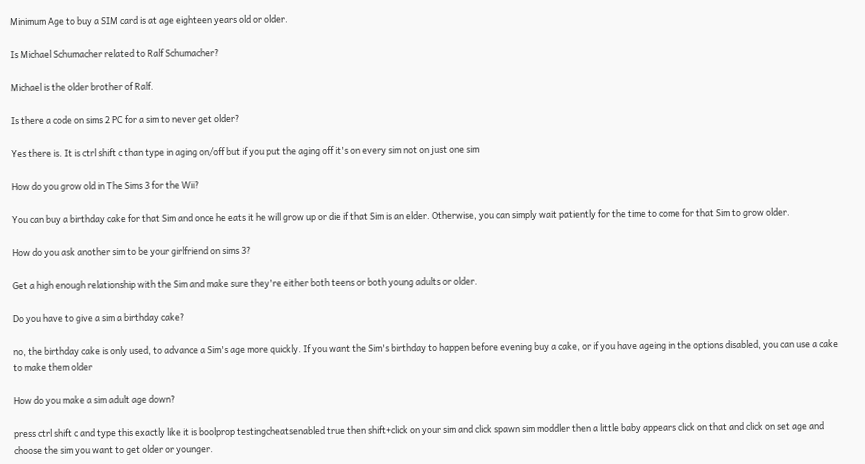Minimum Age to buy a SIM card is at age eighteen years old or older.

Is Michael Schumacher related to Ralf Schumacher?

Michael is the older brother of Ralf.

Is there a code on sims 2 PC for a sim to never get older?

Yes there is. It is ctrl shift c than type in aging on/off but if you put the aging off it's on every sim not on just one sim

How do you grow old in The Sims 3 for the Wii?

You can buy a birthday cake for that Sim and once he eats it he will grow up or die if that Sim is an elder. Otherwise, you can simply wait patiently for the time to come for that Sim to grow older.

How do you ask another sim to be your girlfriend on sims 3?

Get a high enough relationship with the Sim and make sure they're either both teens or both young adults or older.

Do you have to give a sim a birthday cake?

no, the birthday cake is only used, to advance a Sim's age more quickly. If you want the Sim's birthday to happen before evening buy a cake, or if you have ageing in the options disabled, you can use a cake to make them older

How do you make a sim adult age down?

press ctrl shift c and type this exactly like it is boolprop testingcheatsenabled true then shift+click on your sim and click spawn sim moddler then a little baby appears click on that and click on set age and choose the sim you want to get older or younger.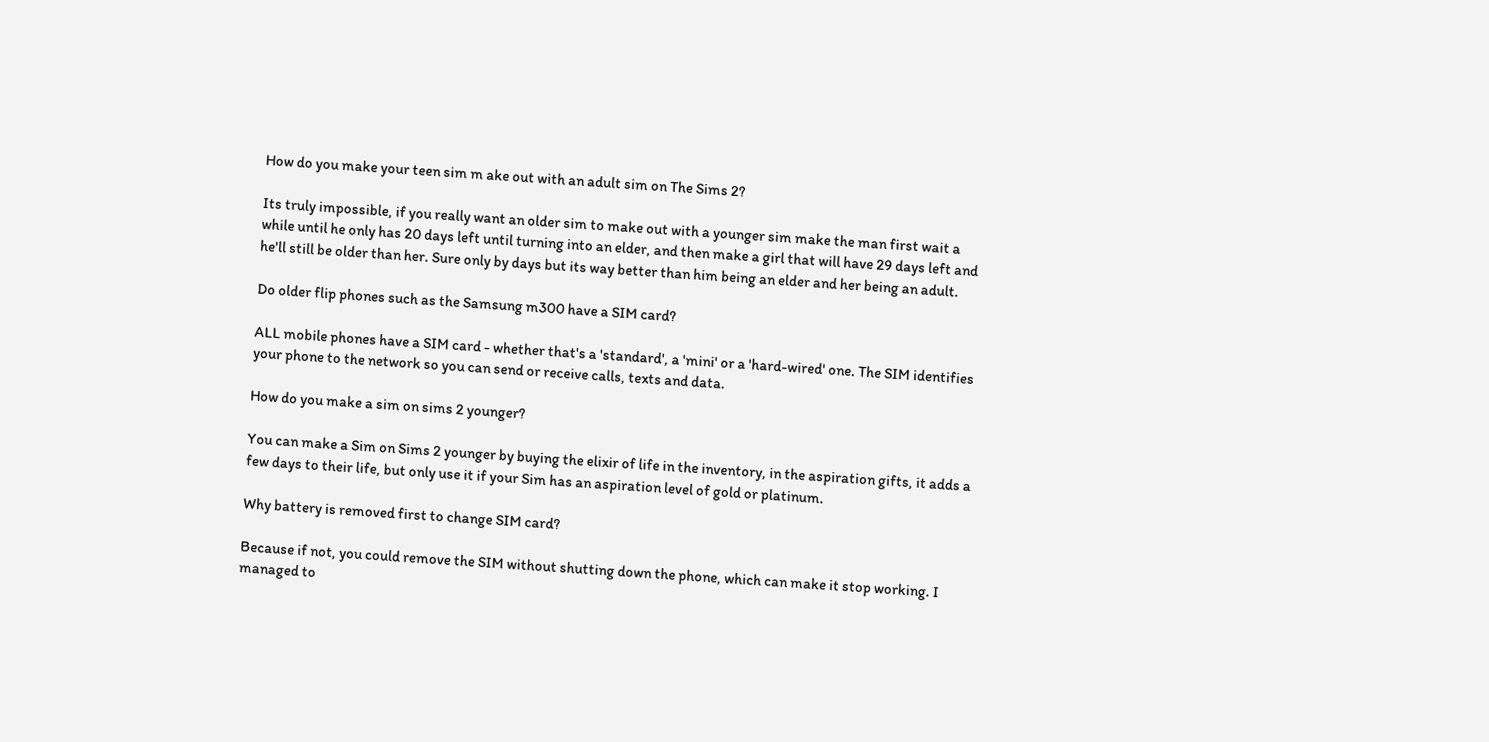How do you make your teen sim m ake out with an adult sim on The Sims 2?

Its truly impossible, if you really want an older sim to make out with a younger sim make the man first wait a while until he only has 20 days left until turning into an elder, and then make a girl that will have 29 days left and he'll still be older than her. Sure only by days but its way better than him being an elder and her being an adult.

Do older flip phones such as the Samsung m300 have a SIM card?

ALL mobile phones have a SIM card - whether that's a 'standard', a 'mini' or a 'hard-wired' one. The SIM identifies your phone to the network so you can send or receive calls, texts and data.

How do you make a sim on sims 2 younger?

You can make a Sim on Sims 2 younger by buying the elixir of life in the inventory, in the aspiration gifts, it adds a few days to their life, but only use it if your Sim has an aspiration level of gold or platinum.

Why battery is removed first to change SIM card?

Because if not, you could remove the SIM without shutting down the phone, which can make it stop working. I managed to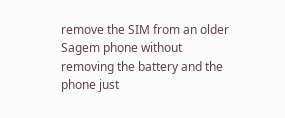remove the SIM from an older Sagem phone without removing the battery and the phone just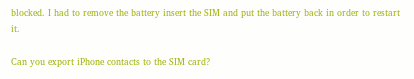blocked. I had to remove the battery insert the SIM and put the battery back in order to restart it.

Can you export iPhone contacts to the SIM card?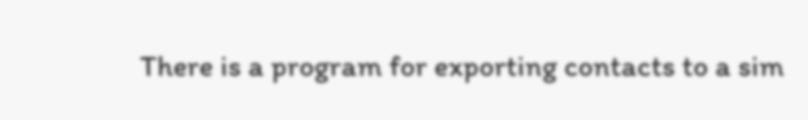There is a program for exporting contacts to a sim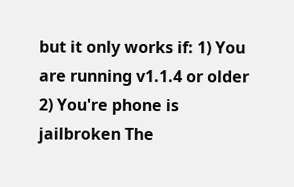but it only works if: 1) You are running v1.1.4 or older 2) You're phone is jailbroken The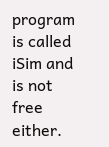program is called iSim and is not free either.